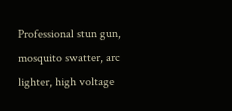Professional stun gun, mosquito swatter, arc lighter, high voltage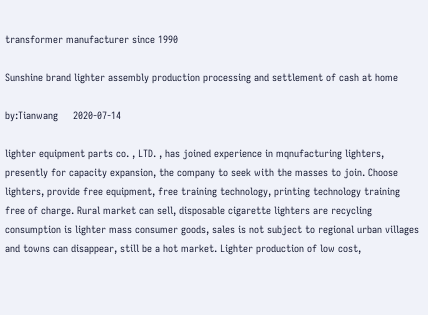transformer manufacturer since 1990

Sunshine brand lighter assembly production processing and settlement of cash at home

by:Tianwang     2020-07-14

lighter equipment parts co. , LTD. , has joined experience in mqnufacturing lighters, presently for capacity expansion, the company to seek with the masses to join. Choose lighters, provide free equipment, free training technology, printing technology training free of charge. Rural market can sell, disposable cigarette lighters are recycling consumption is lighter mass consumer goods, sales is not subject to regional urban villages and towns can disappear, still be a hot market. Lighter production of low cost,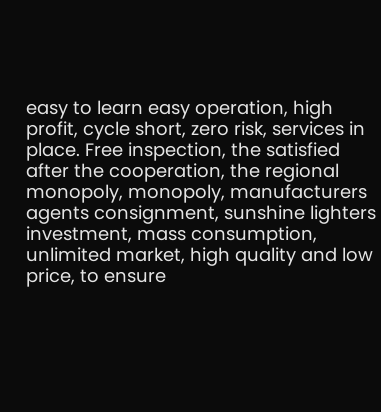easy to learn easy operation, high profit, cycle short, zero risk, services in place. Free inspection, the satisfied after the cooperation, the regional monopoly, monopoly, manufacturers agents consignment, sunshine lighters investment, mass consumption, unlimited market, high quality and low price, to ensure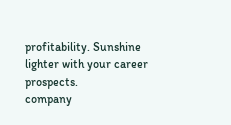profitability. Sunshine lighter with your career prospects.
company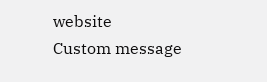website
Custom message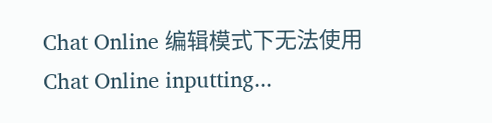Chat Online 编辑模式下无法使用
Chat Online inputting...